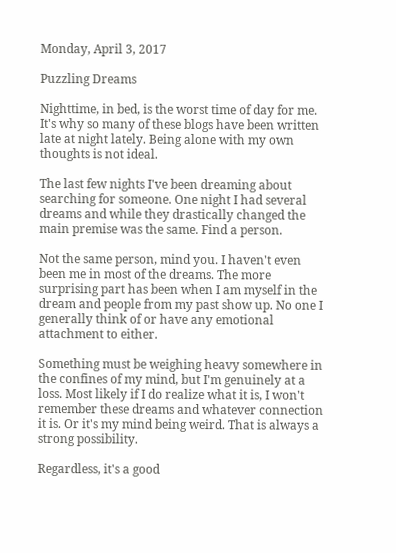Monday, April 3, 2017

Puzzling Dreams

Nighttime, in bed, is the worst time of day for me. It's why so many of these blogs have been written late at night lately. Being alone with my own thoughts is not ideal.

The last few nights I've been dreaming about searching for someone. One night I had several dreams and while they drastically changed the main premise was the same. Find a person.

Not the same person, mind you. I haven't even been me in most of the dreams. The more surprising part has been when I am myself in the dream and people from my past show up. No one I generally think of or have any emotional attachment to either.

Something must be weighing heavy somewhere in the confines of my mind, but I'm genuinely at a loss. Most likely if I do realize what it is, I won't remember these dreams and whatever connection it is. Or it's my mind being weird. That is always a strong possibility.

Regardless, it's a good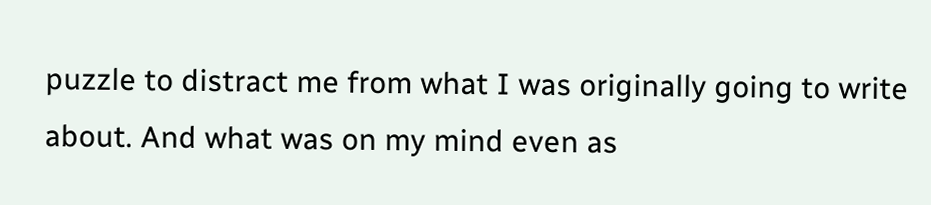puzzle to distract me from what I was originally going to write about. And what was on my mind even as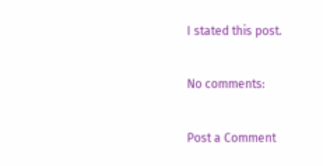I stated this post.

No comments:

Post a Comment